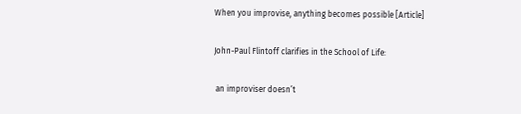When you improvise, anything becomes possible [Article]

John-Paul Flintoff clarifies in the School of Life:

 an improviser doesn’t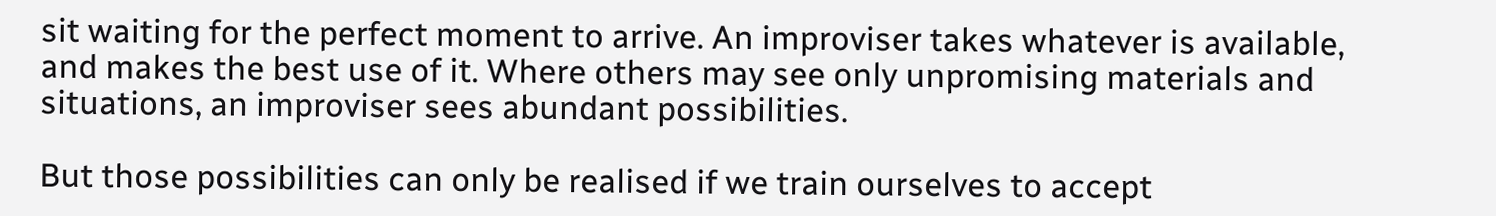sit waiting for the perfect moment to arrive. An improviser takes whatever is available, and makes the best use of it. Where others may see only unpromising materials and situations, an improviser sees abundant possibilities.

But those possibilities can only be realised if we train ourselves to accept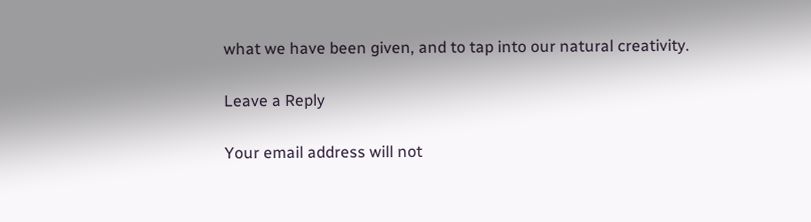what we have been given, and to tap into our natural creativity.

Leave a Reply

Your email address will not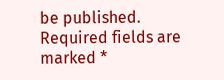be published. Required fields are marked *